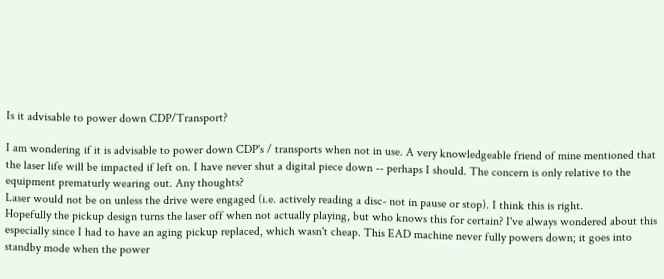Is it advisable to power down CDP/Transport?

I am wondering if it is advisable to power down CDP's / transports when not in use. A very knowledgeable friend of mine mentioned that the laser life will be impacted if left on. I have never shut a digital piece down -- perhaps I should. The concern is only relative to the equipment prematurly wearing out. Any thoughts?
Laser would not be on unless the drive were engaged (i.e. actively reading a disc- not in pause or stop). I think this is right.
Hopefully the pickup design turns the laser off when not actually playing, but who knows this for certain? I've always wondered about this especially since I had to have an aging pickup replaced, which wasn't cheap. This EAD machine never fully powers down; it goes into standby mode when the power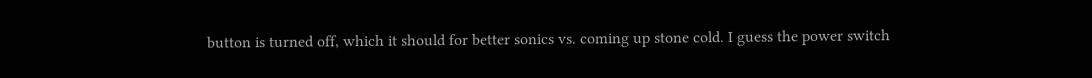button is turned off, which it should for better sonics vs. coming up stone cold. I guess the power switch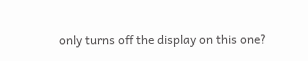only turns off the display on this one?